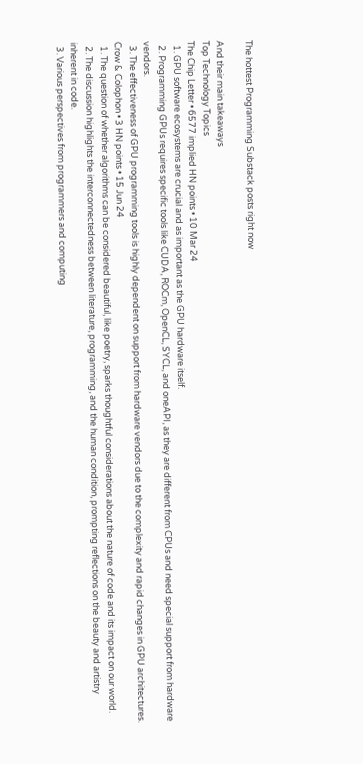The hottest Programming Substack posts right now

And their main takeaways
Top Technology Topics
The Chip Letter • 6577 implied HN points • 10 Mar 24
  1. GPU software ecosystems are crucial and as important as the GPU hardware itself.
  2. Programming GPUs requires specific tools like CUDA, ROCm, OpenCL, SYCL, and oneAPI, as they are different from CPUs and need special support from hardware vendors.
  3. The effectiveness of GPU programming tools is highly dependent on support from hardware vendors due to the complexity and rapid changes in GPU architectures.
Crow & Colophon • 3 HN points • 15 Jun 24
  1. The question of whether algorithms can be considered beautiful, like poetry, sparks thoughtful considerations about the nature of code and its impact on our world.
  2. The discussion highlights the interconnectedness between literature, programming, and the human condition, prompting reflections on the beauty and artistry inherent in code.
  3. Various perspectives from programmers and computing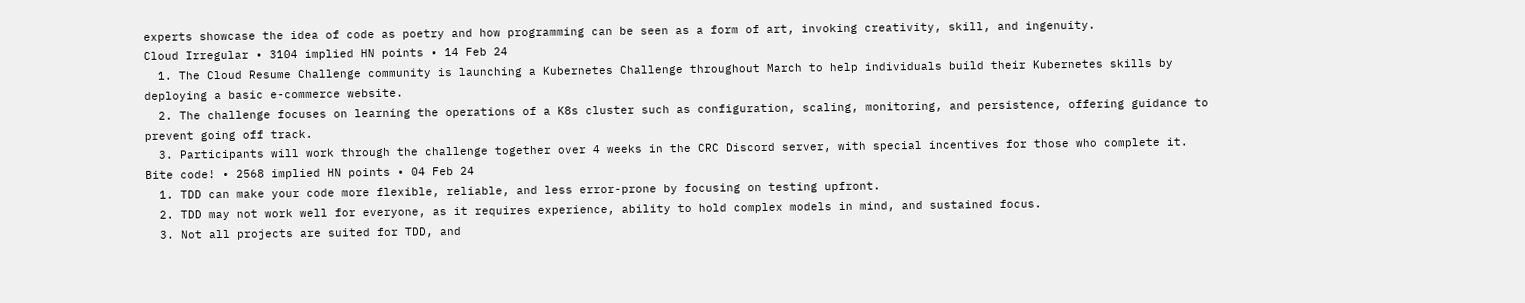experts showcase the idea of code as poetry and how programming can be seen as a form of art, invoking creativity, skill, and ingenuity.
Cloud Irregular • 3104 implied HN points • 14 Feb 24
  1. The Cloud Resume Challenge community is launching a Kubernetes Challenge throughout March to help individuals build their Kubernetes skills by deploying a basic e-commerce website.
  2. The challenge focuses on learning the operations of a K8s cluster such as configuration, scaling, monitoring, and persistence, offering guidance to prevent going off track.
  3. Participants will work through the challenge together over 4 weeks in the CRC Discord server, with special incentives for those who complete it.
Bite code! • 2568 implied HN points • 04 Feb 24
  1. TDD can make your code more flexible, reliable, and less error-prone by focusing on testing upfront.
  2. TDD may not work well for everyone, as it requires experience, ability to hold complex models in mind, and sustained focus.
  3. Not all projects are suited for TDD, and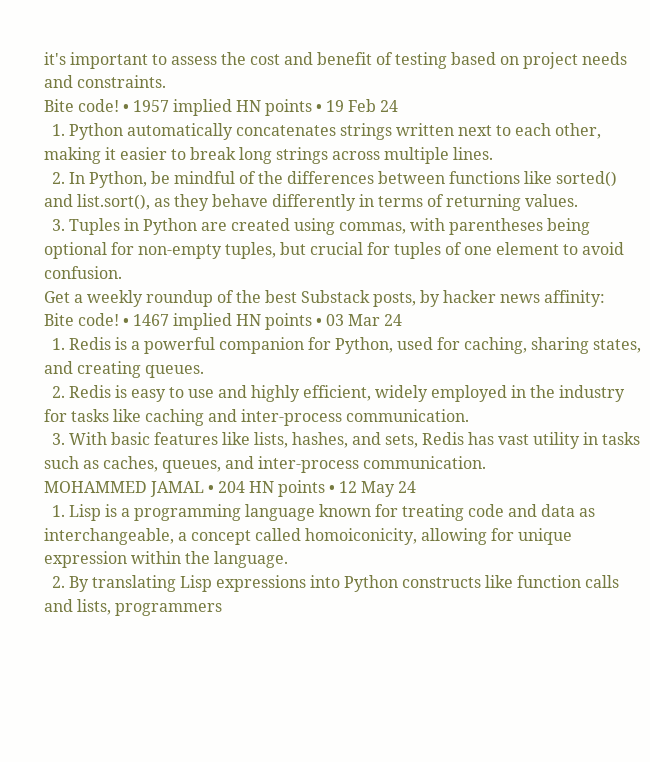it's important to assess the cost and benefit of testing based on project needs and constraints.
Bite code! • 1957 implied HN points • 19 Feb 24
  1. Python automatically concatenates strings written next to each other, making it easier to break long strings across multiple lines.
  2. In Python, be mindful of the differences between functions like sorted() and list.sort(), as they behave differently in terms of returning values.
  3. Tuples in Python are created using commas, with parentheses being optional for non-empty tuples, but crucial for tuples of one element to avoid confusion.
Get a weekly roundup of the best Substack posts, by hacker news affinity:
Bite code! • 1467 implied HN points • 03 Mar 24
  1. Redis is a powerful companion for Python, used for caching, sharing states, and creating queues.
  2. Redis is easy to use and highly efficient, widely employed in the industry for tasks like caching and inter-process communication.
  3. With basic features like lists, hashes, and sets, Redis has vast utility in tasks such as caches, queues, and inter-process communication.
MOHAMMED JAMAL • 204 HN points • 12 May 24
  1. Lisp is a programming language known for treating code and data as interchangeable, a concept called homoiconicity, allowing for unique expression within the language.
  2. By translating Lisp expressions into Python constructs like function calls and lists, programmers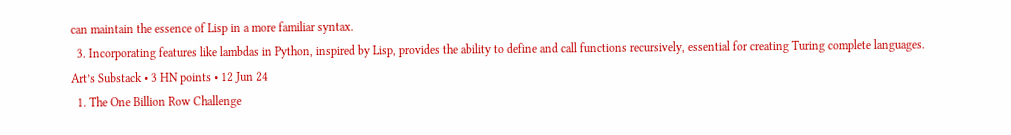can maintain the essence of Lisp in a more familiar syntax.
  3. Incorporating features like lambdas in Python, inspired by Lisp, provides the ability to define and call functions recursively, essential for creating Turing complete languages.
Art’s Substack • 3 HN points • 12 Jun 24
  1. The One Billion Row Challenge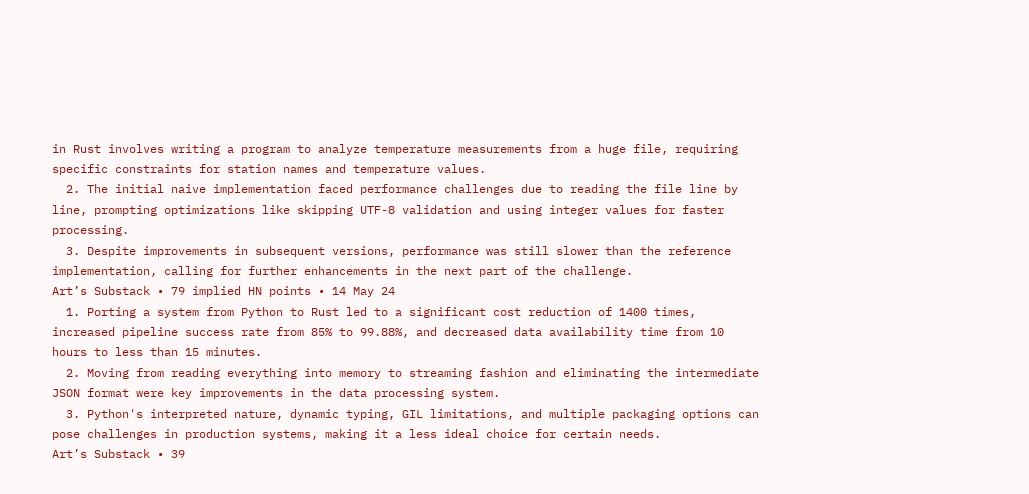in Rust involves writing a program to analyze temperature measurements from a huge file, requiring specific constraints for station names and temperature values.
  2. The initial naive implementation faced performance challenges due to reading the file line by line, prompting optimizations like skipping UTF-8 validation and using integer values for faster processing.
  3. Despite improvements in subsequent versions, performance was still slower than the reference implementation, calling for further enhancements in the next part of the challenge.
Art’s Substack • 79 implied HN points • 14 May 24
  1. Porting a system from Python to Rust led to a significant cost reduction of 1400 times, increased pipeline success rate from 85% to 99.88%, and decreased data availability time from 10 hours to less than 15 minutes.
  2. Moving from reading everything into memory to streaming fashion and eliminating the intermediate JSON format were key improvements in the data processing system.
  3. Python's interpreted nature, dynamic typing, GIL limitations, and multiple packaging options can pose challenges in production systems, making it a less ideal choice for certain needs.
Art’s Substack • 39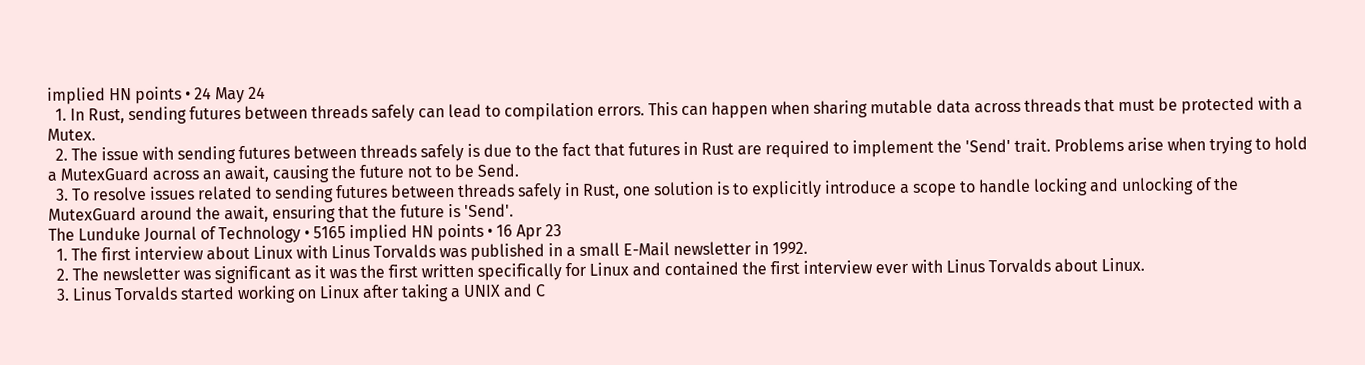implied HN points • 24 May 24
  1. In Rust, sending futures between threads safely can lead to compilation errors. This can happen when sharing mutable data across threads that must be protected with a Mutex.
  2. The issue with sending futures between threads safely is due to the fact that futures in Rust are required to implement the 'Send' trait. Problems arise when trying to hold a MutexGuard across an await, causing the future not to be Send.
  3. To resolve issues related to sending futures between threads safely in Rust, one solution is to explicitly introduce a scope to handle locking and unlocking of the MutexGuard around the await, ensuring that the future is 'Send'.
The Lunduke Journal of Technology • 5165 implied HN points • 16 Apr 23
  1. The first interview about Linux with Linus Torvalds was published in a small E-Mail newsletter in 1992.
  2. The newsletter was significant as it was the first written specifically for Linux and contained the first interview ever with Linus Torvalds about Linux.
  3. Linus Torvalds started working on Linux after taking a UNIX and C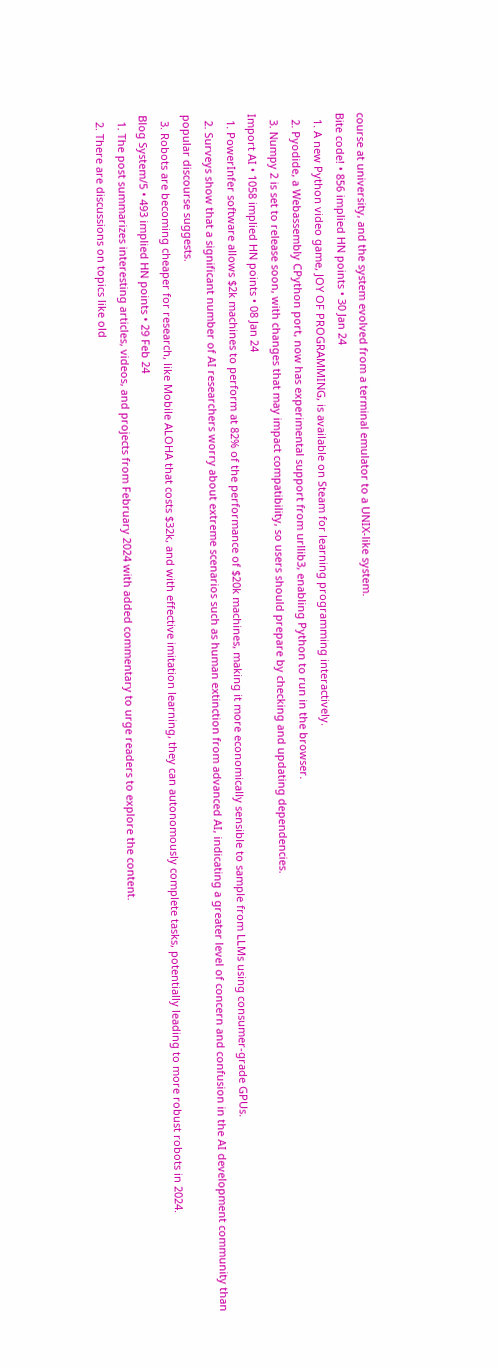course at university, and the system evolved from a terminal emulator to a UNIX-like system.
Bite code! • 856 implied HN points • 30 Jan 24
  1. A new Python video game, JOY OF PROGRAMMING, is available on Steam for learning programming interactively.
  2. Pyodide, a Webassembly CPython port, now has experimental support from urllib3, enabling Python to run in the browser.
  3. Numpy 2 is set to release soon, with changes that may impact compatibility, so users should prepare by checking and updating dependencies.
Import AI • 1058 implied HN points • 08 Jan 24
  1. PowerInfer software allows $2k machines to perform at 82% of the performance of $20k machines, making it more economically sensible to sample from LLMs using consumer-grade GPUs.
  2. Surveys show that a significant number of AI researchers worry about extreme scenarios such as human extinction from advanced AI, indicating a greater level of concern and confusion in the AI development community than popular discourse suggests.
  3. Robots are becoming cheaper for research, like Mobile ALOHA that costs $32k, and with effective imitation learning, they can autonomously complete tasks, potentially leading to more robust robots in 2024.
Blog System/5 • 493 implied HN points • 29 Feb 24
  1. The post summarizes interesting articles, videos, and projects from February 2024 with added commentary to urge readers to explore the content.
  2. There are discussions on topics like old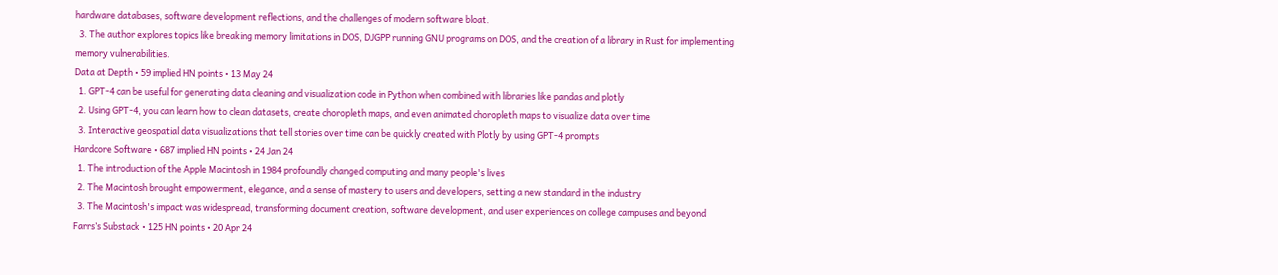hardware databases, software development reflections, and the challenges of modern software bloat.
  3. The author explores topics like breaking memory limitations in DOS, DJGPP running GNU programs on DOS, and the creation of a library in Rust for implementing memory vulnerabilities.
Data at Depth • 59 implied HN points • 13 May 24
  1. GPT-4 can be useful for generating data cleaning and visualization code in Python when combined with libraries like pandas and plotly
  2. Using GPT-4, you can learn how to clean datasets, create choropleth maps, and even animated choropleth maps to visualize data over time
  3. Interactive geospatial data visualizations that tell stories over time can be quickly created with Plotly by using GPT-4 prompts
Hardcore Software • 687 implied HN points • 24 Jan 24
  1. The introduction of the Apple Macintosh in 1984 profoundly changed computing and many people's lives
  2. The Macintosh brought empowerment, elegance, and a sense of mastery to users and developers, setting a new standard in the industry
  3. The Macintosh's impact was widespread, transforming document creation, software development, and user experiences on college campuses and beyond
Farrs’s Substack • 125 HN points • 20 Apr 24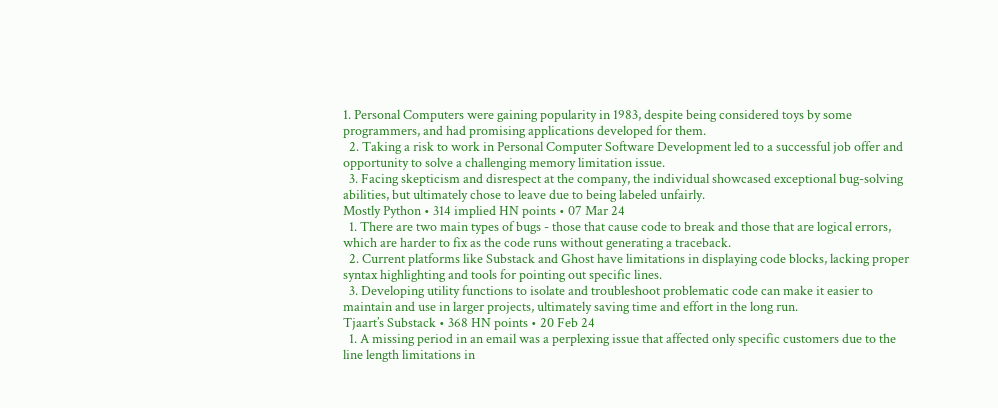1. Personal Computers were gaining popularity in 1983, despite being considered toys by some programmers, and had promising applications developed for them.
  2. Taking a risk to work in Personal Computer Software Development led to a successful job offer and opportunity to solve a challenging memory limitation issue.
  3. Facing skepticism and disrespect at the company, the individual showcased exceptional bug-solving abilities, but ultimately chose to leave due to being labeled unfairly.
Mostly Python • 314 implied HN points • 07 Mar 24
  1. There are two main types of bugs - those that cause code to break and those that are logical errors, which are harder to fix as the code runs without generating a traceback.
  2. Current platforms like Substack and Ghost have limitations in displaying code blocks, lacking proper syntax highlighting and tools for pointing out specific lines.
  3. Developing utility functions to isolate and troubleshoot problematic code can make it easier to maintain and use in larger projects, ultimately saving time and effort in the long run.
Tjaart’s Substack • 368 HN points • 20 Feb 24
  1. A missing period in an email was a perplexing issue that affected only specific customers due to the line length limitations in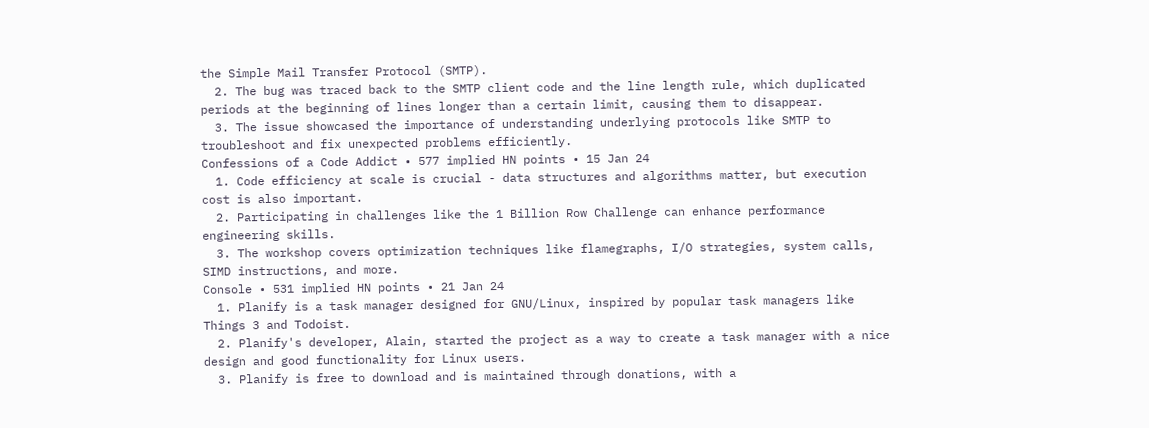the Simple Mail Transfer Protocol (SMTP).
  2. The bug was traced back to the SMTP client code and the line length rule, which duplicated periods at the beginning of lines longer than a certain limit, causing them to disappear.
  3. The issue showcased the importance of understanding underlying protocols like SMTP to troubleshoot and fix unexpected problems efficiently.
Confessions of a Code Addict • 577 implied HN points • 15 Jan 24
  1. Code efficiency at scale is crucial - data structures and algorithms matter, but execution cost is also important.
  2. Participating in challenges like the 1 Billion Row Challenge can enhance performance engineering skills.
  3. The workshop covers optimization techniques like flamegraphs, I/O strategies, system calls, SIMD instructions, and more.
Console • 531 implied HN points • 21 Jan 24
  1. Planify is a task manager designed for GNU/Linux, inspired by popular task managers like Things 3 and Todoist.
  2. Planify's developer, Alain, started the project as a way to create a task manager with a nice design and good functionality for Linux users.
  3. Planify is free to download and is maintained through donations, with a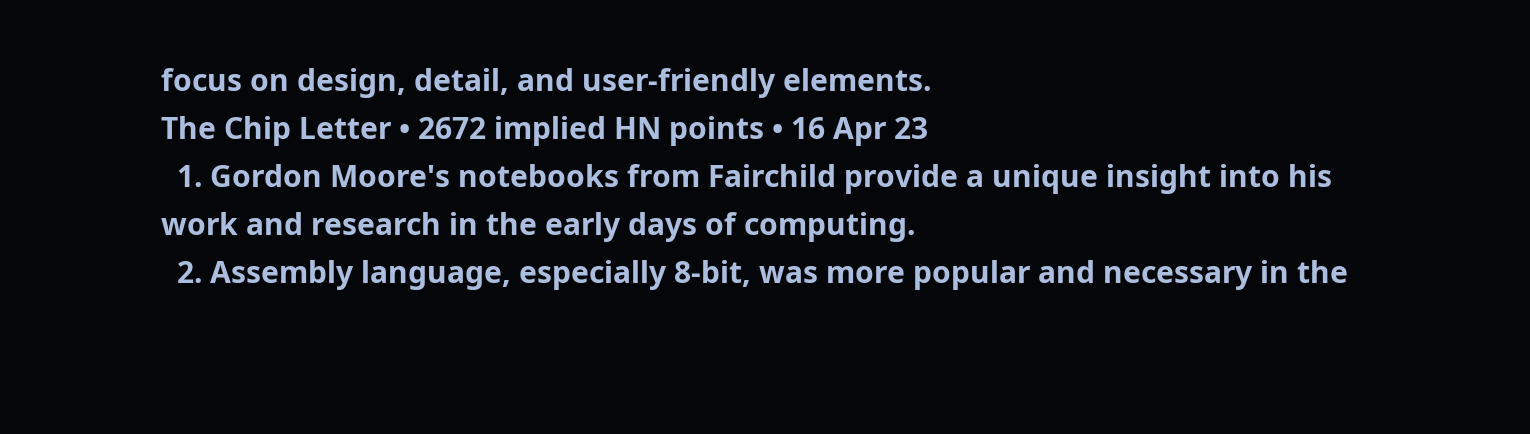focus on design, detail, and user-friendly elements.
The Chip Letter • 2672 implied HN points • 16 Apr 23
  1. Gordon Moore's notebooks from Fairchild provide a unique insight into his work and research in the early days of computing.
  2. Assembly language, especially 8-bit, was more popular and necessary in the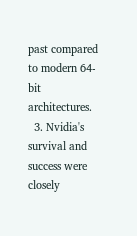past compared to modern 64-bit architectures.
  3. Nvidia's survival and success were closely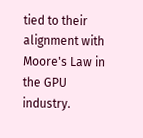tied to their alignment with Moore's Law in the GPU industry.